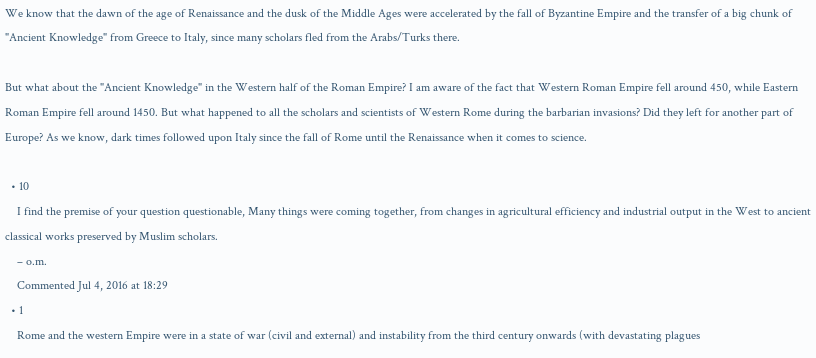We know that the dawn of the age of Renaissance and the dusk of the Middle Ages were accelerated by the fall of Byzantine Empire and the transfer of a big chunk of "Ancient Knowledge" from Greece to Italy, since many scholars fled from the Arabs/Turks there.

But what about the "Ancient Knowledge" in the Western half of the Roman Empire? I am aware of the fact that Western Roman Empire fell around 450, while Eastern Roman Empire fell around 1450. But what happened to all the scholars and scientists of Western Rome during the barbarian invasions? Did they left for another part of Europe? As we know, dark times followed upon Italy since the fall of Rome until the Renaissance when it comes to science.

  • 10
    I find the premise of your question questionable, Many things were coming together, from changes in agricultural efficiency and industrial output in the West to ancient classical works preserved by Muslim scholars.
    – o.m.
    Commented Jul 4, 2016 at 18:29
  • 1
    Rome and the western Empire were in a state of war (civil and external) and instability from the third century onwards (with devastating plagues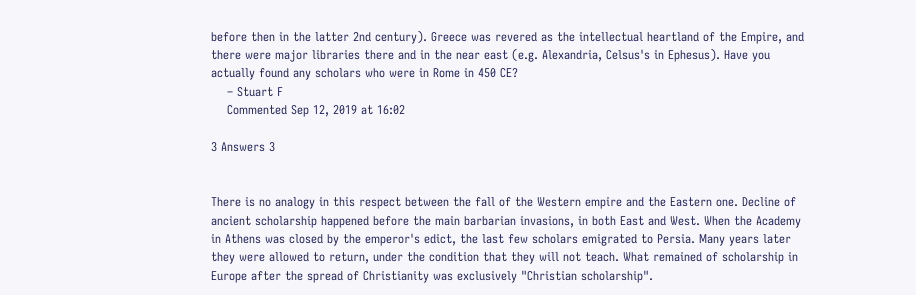before then in the latter 2nd century). Greece was revered as the intellectual heartland of the Empire, and there were major libraries there and in the near east (e.g. Alexandria, Celsus's in Ephesus). Have you actually found any scholars who were in Rome in 450 CE?
    – Stuart F
    Commented Sep 12, 2019 at 16:02

3 Answers 3


There is no analogy in this respect between the fall of the Western empire and the Eastern one. Decline of ancient scholarship happened before the main barbarian invasions, in both East and West. When the Academy in Athens was closed by the emperor's edict, the last few scholars emigrated to Persia. Many years later they were allowed to return, under the condition that they will not teach. What remained of scholarship in Europe after the spread of Christianity was exclusively "Christian scholarship".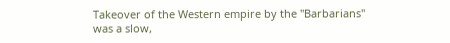Takeover of the Western empire by the "Barbarians" was a slow,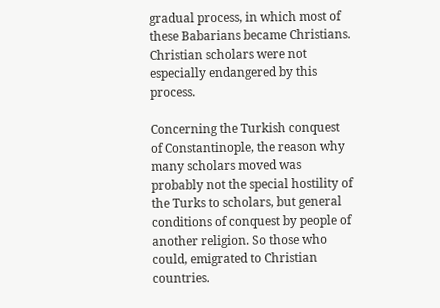gradual process, in which most of these Babarians became Christians. Christian scholars were not especially endangered by this process.

Concerning the Turkish conquest of Constantinople, the reason why many scholars moved was probably not the special hostility of the Turks to scholars, but general conditions of conquest by people of another religion. So those who could, emigrated to Christian countries.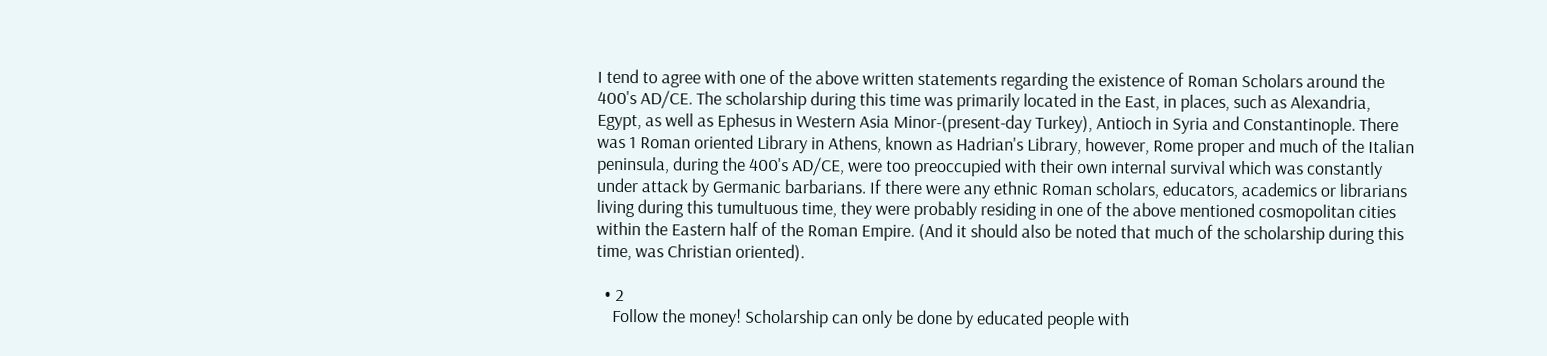I tend to agree with one of the above written statements regarding the existence of Roman Scholars around the 400's AD/CE. The scholarship during this time was primarily located in the East, in places, such as Alexandria, Egypt, as well as Ephesus in Western Asia Minor-(present-day Turkey), Antioch in Syria and Constantinople. There was 1 Roman oriented Library in Athens, known as Hadrian's Library, however, Rome proper and much of the Italian peninsula, during the 400's AD/CE, were too preoccupied with their own internal survival which was constantly under attack by Germanic barbarians. If there were any ethnic Roman scholars, educators, academics or librarians living during this tumultuous time, they were probably residing in one of the above mentioned cosmopolitan cities within the Eastern half of the Roman Empire. (And it should also be noted that much of the scholarship during this time, was Christian oriented).

  • 2
    Follow the money! Scholarship can only be done by educated people with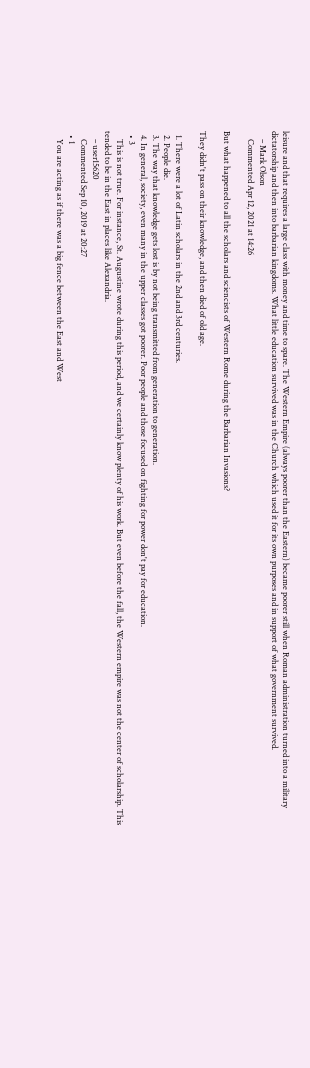leisure and that requires a large class with money and time to spare. The Western Empire (always poorer than the Eastern) became poorer still when Roman administration turned into a military dictatorship and then into barbarian kingdoms. What little education survived was in the Church which used it for its own purposes and in support of what government survived.
    – Mark Olson
    Commented Apr 12, 2021 at 14:26

But what happened to all the scholars and sciencists of Western Rome during the Barbarian Invasions?

They didn't pass on their knowledge, and then died of old age.

  1. There were a lot of Latin scholars in the 2nd and 3rd centuries.
  2. People die.
  3. The way that knowledge gets lost is by not being transmitted from generation to generation.
  4. In general, society, even many in the upper classes got poorer. Poor people and those focused on fighting for power don't pay for education.
  • 3
    This is not true. For instance, St. Augustine wrote during this period, and we certainly know plenty of his work. But even before the fall, the Western empire was not the center of scholarship. This tended to be in the East in places like Alexandria.
    – user15620
    Commented Sep 10, 2019 at 20:27
  • 1
    You are acting as if there was a big fence between the East and West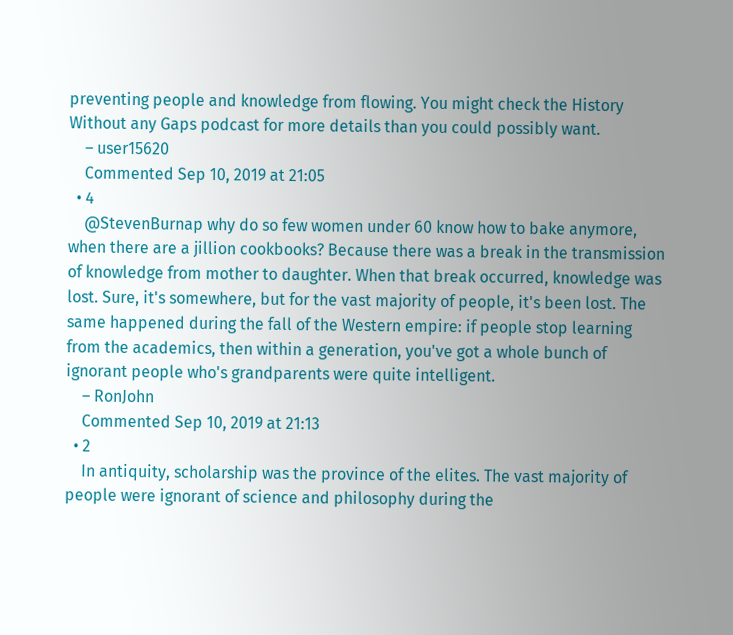preventing people and knowledge from flowing. You might check the History Without any Gaps podcast for more details than you could possibly want.
    – user15620
    Commented Sep 10, 2019 at 21:05
  • 4
    @StevenBurnap why do so few women under 60 know how to bake anymore, when there are a jillion cookbooks? Because there was a break in the transmission of knowledge from mother to daughter. When that break occurred, knowledge was lost. Sure, it's somewhere, but for the vast majority of people, it's been lost. The same happened during the fall of the Western empire: if people stop learning from the academics, then within a generation, you've got a whole bunch of ignorant people who's grandparents were quite intelligent.
    – RonJohn
    Commented Sep 10, 2019 at 21:13
  • 2
    In antiquity, scholarship was the province of the elites. The vast majority of people were ignorant of science and philosophy during the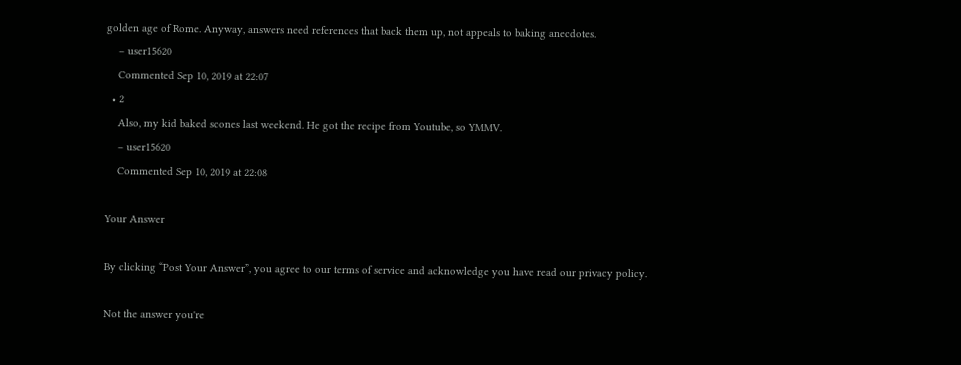golden age of Rome. Anyway, answers need references that back them up, not appeals to baking anecdotes.
    – user15620
    Commented Sep 10, 2019 at 22:07
  • 2
    Also, my kid baked scones last weekend. He got the recipe from Youtube, so YMMV.
    – user15620
    Commented Sep 10, 2019 at 22:08

Your Answer

By clicking “Post Your Answer”, you agree to our terms of service and acknowledge you have read our privacy policy.

Not the answer you're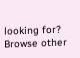looking for? Browse other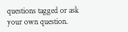questions tagged or ask your own question.